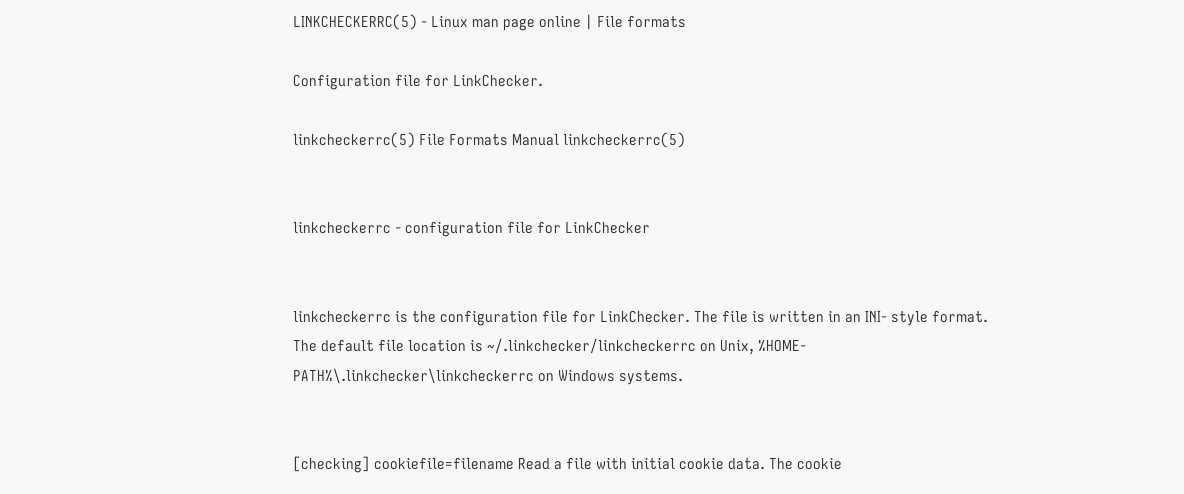LINKCHECKERRC(5) - Linux man page online | File formats

Configuration file for LinkChecker.

linkcheckerrc(5) File Formats Manual linkcheckerrc(5)


linkcheckerrc - configuration file for LinkChecker


linkcheckerrc is the configuration file for LinkChecker. The file is written in an INI- style format. The default file location is ~/.linkchecker/linkcheckerrc on Unix, %HOME‐ PATH%\.linkchecker\linkcheckerrc on Windows systems.


[checking] cookiefile=filename Read a file with initial cookie data. The cookie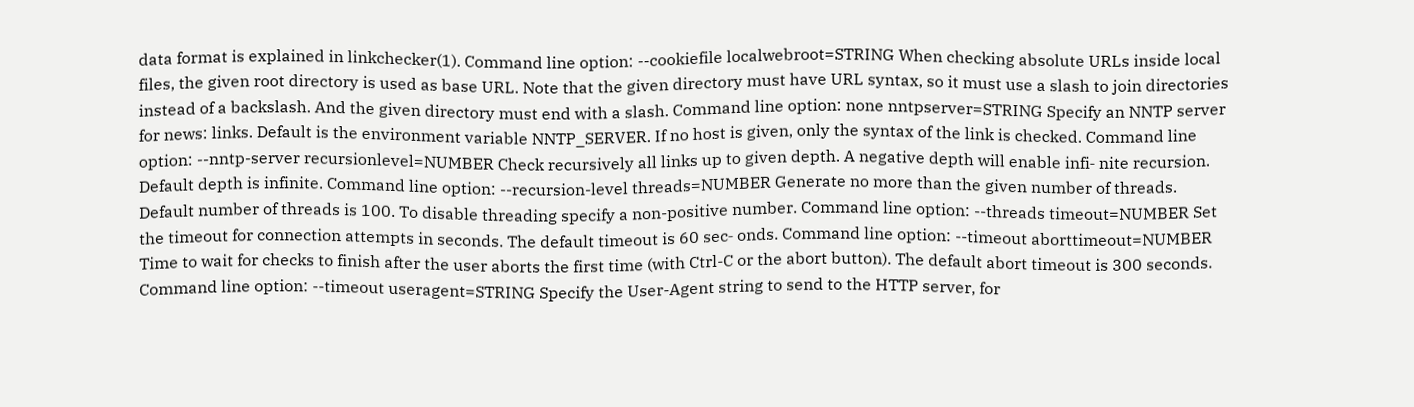data format is explained in linkchecker(1). Command line option: --cookiefile localwebroot=STRING When checking absolute URLs inside local files, the given root directory is used as base URL. Note that the given directory must have URL syntax, so it must use a slash to join directories instead of a backslash. And the given directory must end with a slash. Command line option: none nntpserver=STRING Specify an NNTP server for news: links. Default is the environment variable NNTP_SERVER. If no host is given, only the syntax of the link is checked. Command line option: --nntp-server recursionlevel=NUMBER Check recursively all links up to given depth. A negative depth will enable infi‐ nite recursion. Default depth is infinite. Command line option: --recursion-level threads=NUMBER Generate no more than the given number of threads. Default number of threads is 100. To disable threading specify a non-positive number. Command line option: --threads timeout=NUMBER Set the timeout for connection attempts in seconds. The default timeout is 60 sec‐ onds. Command line option: --timeout aborttimeout=NUMBER Time to wait for checks to finish after the user aborts the first time (with Ctrl-C or the abort button). The default abort timeout is 300 seconds. Command line option: --timeout useragent=STRING Specify the User-Agent string to send to the HTTP server, for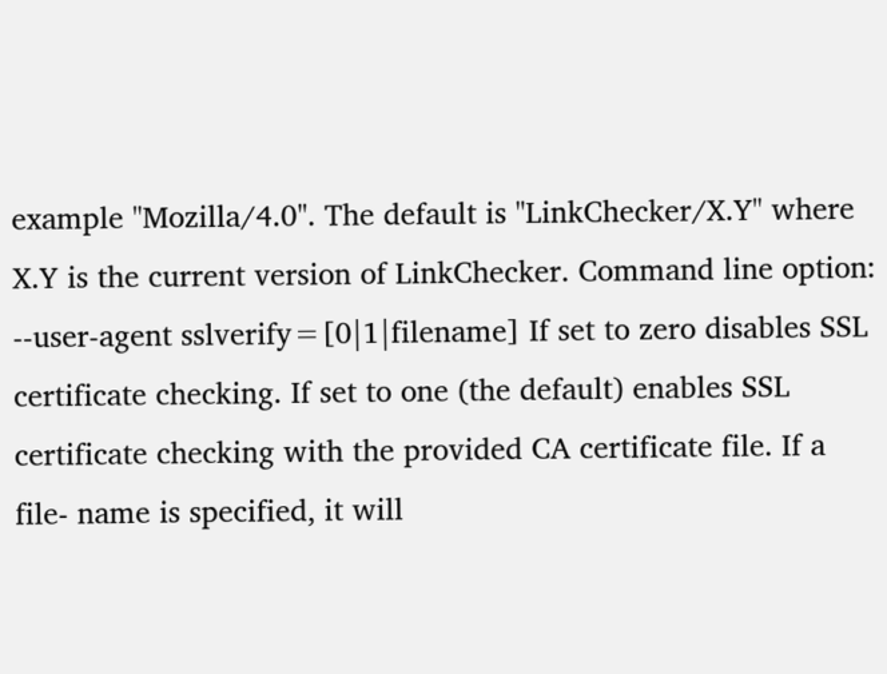example "Mozilla/4.0". The default is "LinkChecker/X.Y" where X.Y is the current version of LinkChecker. Command line option: --user-agent sslverify=[0|1|filename] If set to zero disables SSL certificate checking. If set to one (the default) enables SSL certificate checking with the provided CA certificate file. If a file‐ name is specified, it will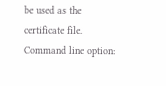be used as the certificate file. Command line option: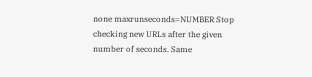none maxrunseconds=NUMBER Stop checking new URLs after the given number of seconds. Same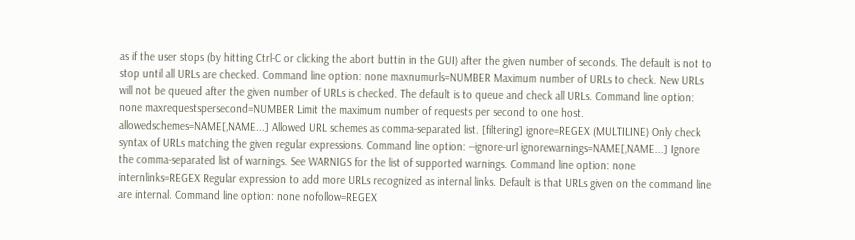as if the user stops (by hitting Ctrl-C or clicking the abort buttin in the GUI) after the given number of seconds. The default is not to stop until all URLs are checked. Command line option: none maxnumurls=NUMBER Maximum number of URLs to check. New URLs will not be queued after the given number of URLs is checked. The default is to queue and check all URLs. Command line option: none maxrequestspersecond=NUMBER Limit the maximum number of requests per second to one host. allowedschemes=NAME[,NAME...] Allowed URL schemes as comma-separated list. [filtering] ignore=REGEX (MULTILINE) Only check syntax of URLs matching the given regular expressions. Command line option: --ignore-url ignorewarnings=NAME[,NAME...] Ignore the comma-separated list of warnings. See WARNIGS for the list of supported warnings. Command line option: none internlinks=REGEX Regular expression to add more URLs recognized as internal links. Default is that URLs given on the command line are internal. Command line option: none nofollow=REGEX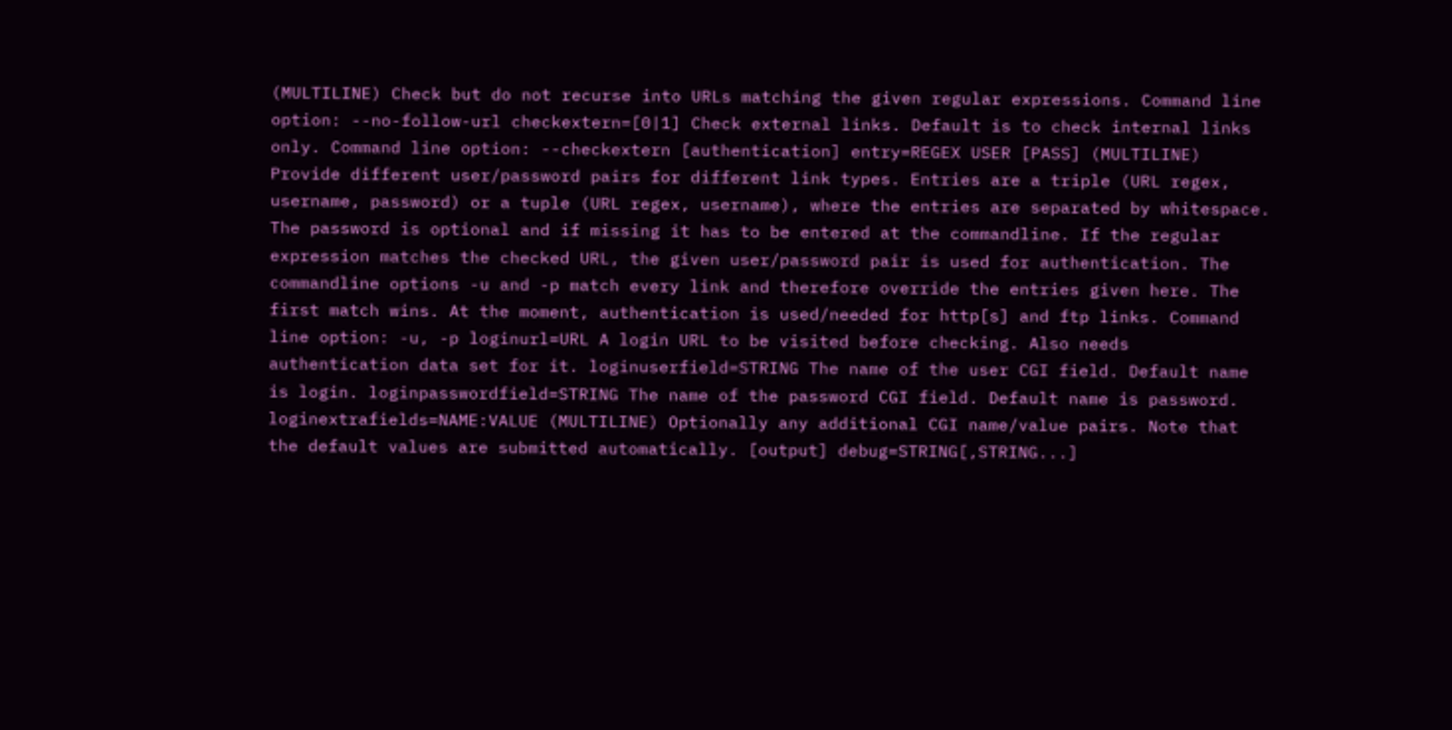(MULTILINE) Check but do not recurse into URLs matching the given regular expressions. Command line option: --no-follow-url checkextern=[0|1] Check external links. Default is to check internal links only. Command line option: --checkextern [authentication] entry=REGEX USER [PASS] (MULTILINE) Provide different user/password pairs for different link types. Entries are a triple (URL regex, username, password) or a tuple (URL regex, username), where the entries are separated by whitespace. The password is optional and if missing it has to be entered at the commandline. If the regular expression matches the checked URL, the given user/password pair is used for authentication. The commandline options -u and -p match every link and therefore override the entries given here. The first match wins. At the moment, authentication is used/needed for http[s] and ftp links. Command line option: -u, -p loginurl=URL A login URL to be visited before checking. Also needs authentication data set for it. loginuserfield=STRING The name of the user CGI field. Default name is login. loginpasswordfield=STRING The name of the password CGI field. Default name is password. loginextrafields=NAME:VALUE (MULTILINE) Optionally any additional CGI name/value pairs. Note that the default values are submitted automatically. [output] debug=STRING[,STRING...]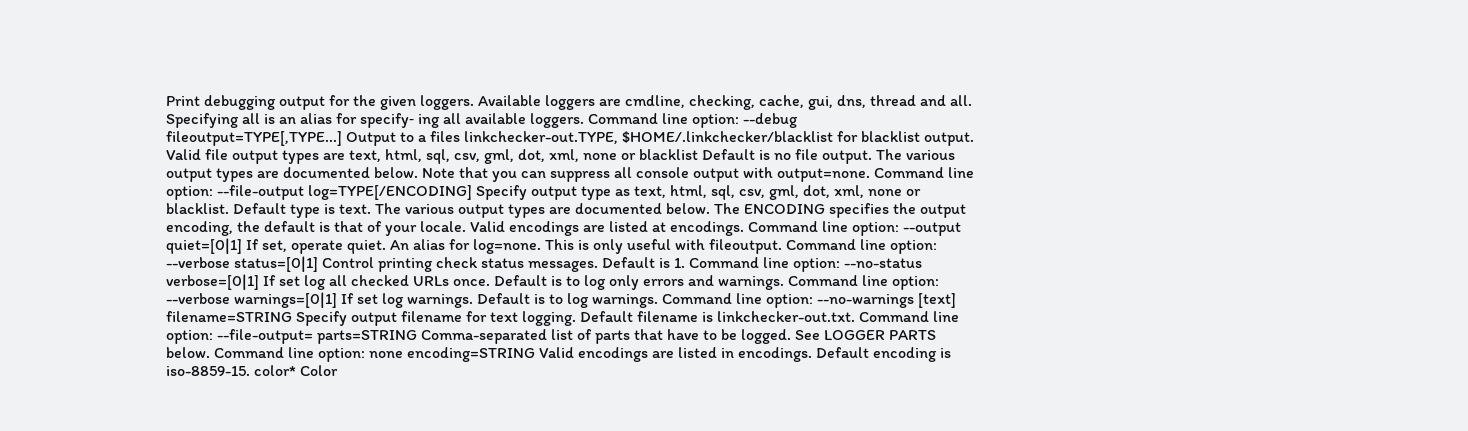Print debugging output for the given loggers. Available loggers are cmdline, checking, cache, gui, dns, thread and all. Specifying all is an alias for specify‐ ing all available loggers. Command line option: --debug fileoutput=TYPE[,TYPE...] Output to a files linkchecker-out.TYPE, $HOME/.linkchecker/blacklist for blacklist output. Valid file output types are text, html, sql, csv, gml, dot, xml, none or blacklist Default is no file output. The various output types are documented below. Note that you can suppress all console output with output=none. Command line option: --file-output log=TYPE[/ENCODING] Specify output type as text, html, sql, csv, gml, dot, xml, none or blacklist. Default type is text. The various output types are documented below. The ENCODING specifies the output encoding, the default is that of your locale. Valid encodings are listed at encodings. Command line option: --output quiet=[0|1] If set, operate quiet. An alias for log=none. This is only useful with fileoutput. Command line option: --verbose status=[0|1] Control printing check status messages. Default is 1. Command line option: --no-status verbose=[0|1] If set log all checked URLs once. Default is to log only errors and warnings. Command line option: --verbose warnings=[0|1] If set log warnings. Default is to log warnings. Command line option: --no-warnings [text] filename=STRING Specify output filename for text logging. Default filename is linkchecker-out.txt. Command line option: --file-output= parts=STRING Comma-separated list of parts that have to be logged. See LOGGER PARTS below. Command line option: none encoding=STRING Valid encodings are listed in encodings. Default encoding is iso-8859-15. color* Color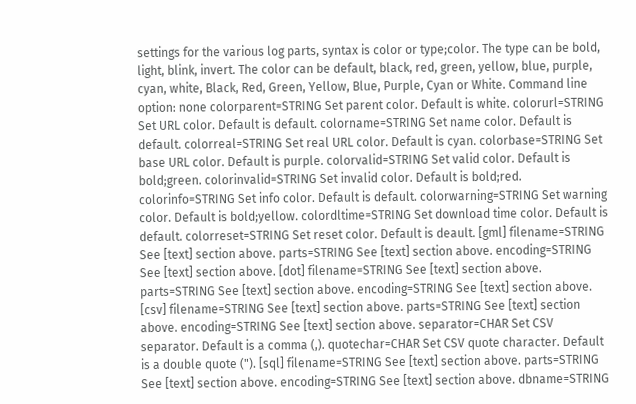settings for the various log parts, syntax is color or type;color. The type can be bold, light, blink, invert. The color can be default, black, red, green, yellow, blue, purple, cyan, white, Black, Red, Green, Yellow, Blue, Purple, Cyan or White. Command line option: none colorparent=STRING Set parent color. Default is white. colorurl=STRING Set URL color. Default is default. colorname=STRING Set name color. Default is default. colorreal=STRING Set real URL color. Default is cyan. colorbase=STRING Set base URL color. Default is purple. colorvalid=STRING Set valid color. Default is bold;green. colorinvalid=STRING Set invalid color. Default is bold;red. colorinfo=STRING Set info color. Default is default. colorwarning=STRING Set warning color. Default is bold;yellow. colordltime=STRING Set download time color. Default is default. colorreset=STRING Set reset color. Default is deault. [gml] filename=STRING See [text] section above. parts=STRING See [text] section above. encoding=STRING See [text] section above. [dot] filename=STRING See [text] section above. parts=STRING See [text] section above. encoding=STRING See [text] section above. [csv] filename=STRING See [text] section above. parts=STRING See [text] section above. encoding=STRING See [text] section above. separator=CHAR Set CSV separator. Default is a comma (,). quotechar=CHAR Set CSV quote character. Default is a double quote ("). [sql] filename=STRING See [text] section above. parts=STRING See [text] section above. encoding=STRING See [text] section above. dbname=STRING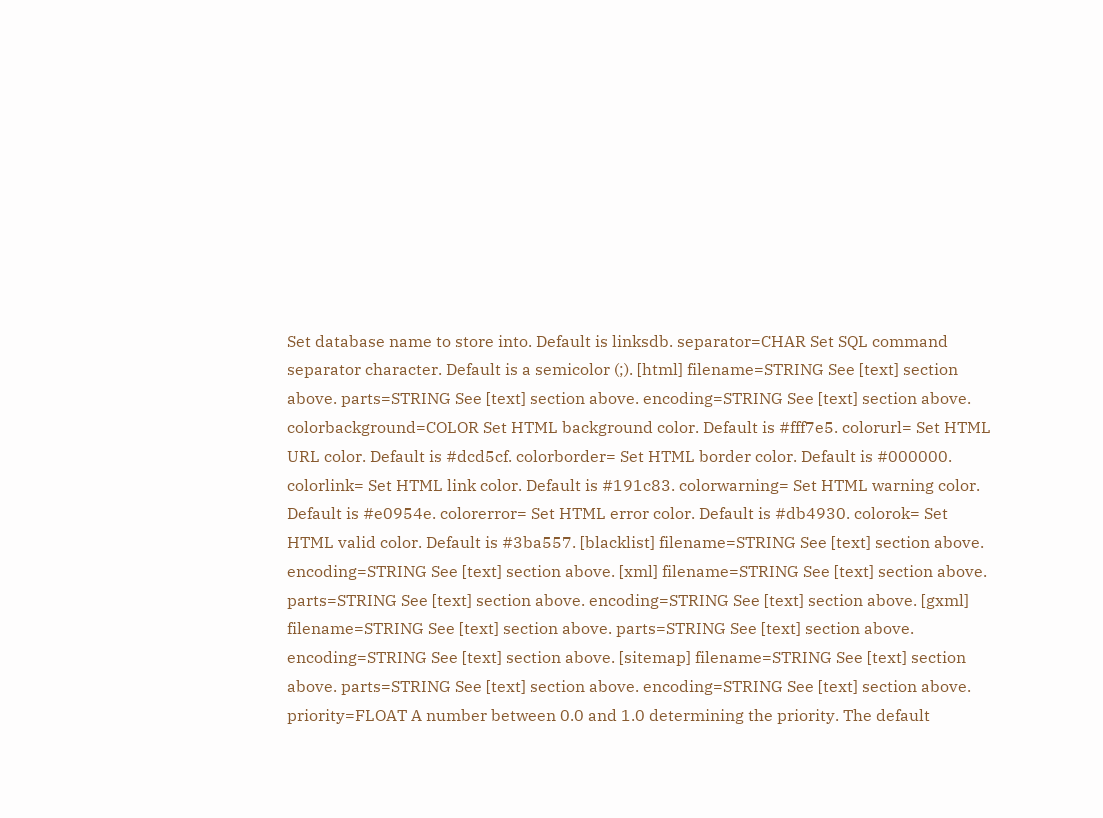Set database name to store into. Default is linksdb. separator=CHAR Set SQL command separator character. Default is a semicolor (;). [html] filename=STRING See [text] section above. parts=STRING See [text] section above. encoding=STRING See [text] section above. colorbackground=COLOR Set HTML background color. Default is #fff7e5. colorurl= Set HTML URL color. Default is #dcd5cf. colorborder= Set HTML border color. Default is #000000. colorlink= Set HTML link color. Default is #191c83. colorwarning= Set HTML warning color. Default is #e0954e. colorerror= Set HTML error color. Default is #db4930. colorok= Set HTML valid color. Default is #3ba557. [blacklist] filename=STRING See [text] section above. encoding=STRING See [text] section above. [xml] filename=STRING See [text] section above. parts=STRING See [text] section above. encoding=STRING See [text] section above. [gxml] filename=STRING See [text] section above. parts=STRING See [text] section above. encoding=STRING See [text] section above. [sitemap] filename=STRING See [text] section above. parts=STRING See [text] section above. encoding=STRING See [text] section above. priority=FLOAT A number between 0.0 and 1.0 determining the priority. The default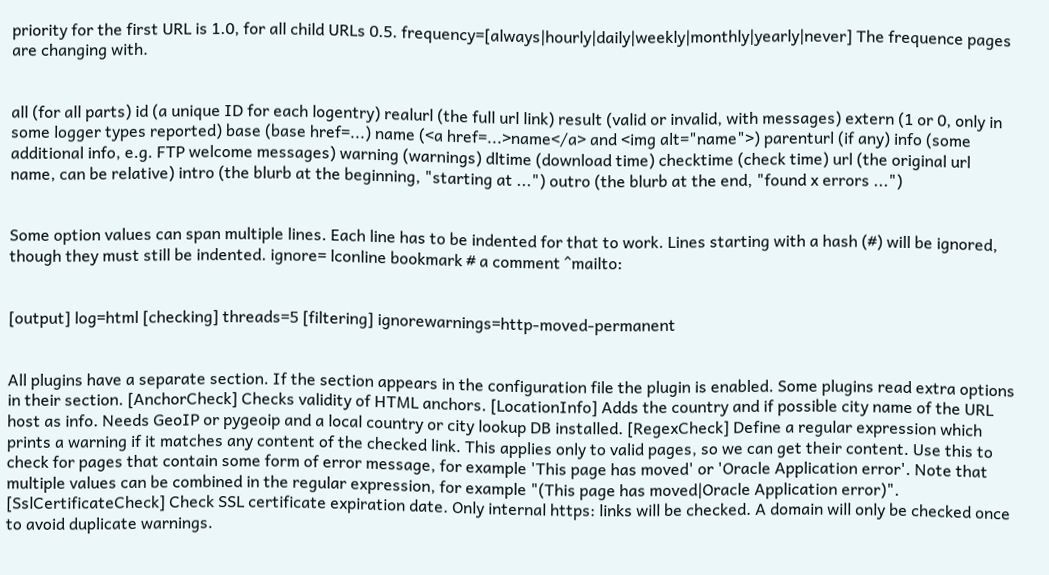priority for the first URL is 1.0, for all child URLs 0.5. frequency=[always|hourly|daily|weekly|monthly|yearly|never] The frequence pages are changing with.


all (for all parts) id (a unique ID for each logentry) realurl (the full url link) result (valid or invalid, with messages) extern (1 or 0, only in some logger types reported) base (base href=...) name (<a href=...>name</a> and <img alt="name">) parenturl (if any) info (some additional info, e.g. FTP welcome messages) warning (warnings) dltime (download time) checktime (check time) url (the original url name, can be relative) intro (the blurb at the beginning, "starting at ...") outro (the blurb at the end, "found x errors ...")


Some option values can span multiple lines. Each line has to be indented for that to work. Lines starting with a hash (#) will be ignored, though they must still be indented. ignore= lconline bookmark # a comment ^mailto:


[output] log=html [checking] threads=5 [filtering] ignorewarnings=http-moved-permanent


All plugins have a separate section. If the section appears in the configuration file the plugin is enabled. Some plugins read extra options in their section. [AnchorCheck] Checks validity of HTML anchors. [LocationInfo] Adds the country and if possible city name of the URL host as info. Needs GeoIP or pygeoip and a local country or city lookup DB installed. [RegexCheck] Define a regular expression which prints a warning if it matches any content of the checked link. This applies only to valid pages, so we can get their content. Use this to check for pages that contain some form of error message, for example 'This page has moved' or 'Oracle Application error'. Note that multiple values can be combined in the regular expression, for example "(This page has moved|Oracle Application error)". [SslCertificateCheck] Check SSL certificate expiration date. Only internal https: links will be checked. A domain will only be checked once to avoid duplicate warnings.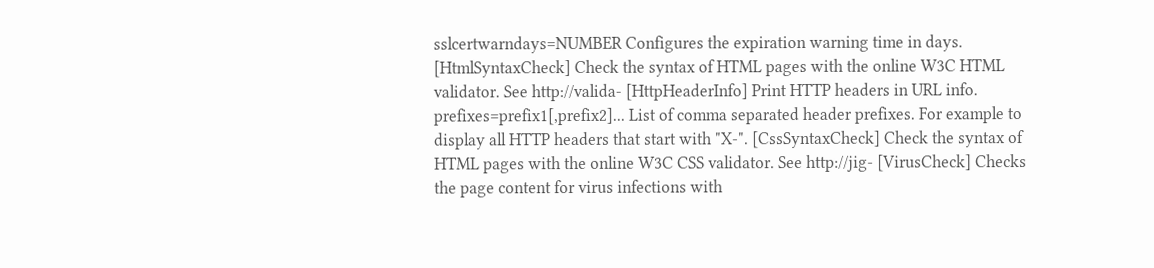sslcertwarndays=NUMBER Configures the expiration warning time in days. [HtmlSyntaxCheck] Check the syntax of HTML pages with the online W3C HTML validator. See http://valida‐ [HttpHeaderInfo] Print HTTP headers in URL info. prefixes=prefix1[,prefix2]... List of comma separated header prefixes. For example to display all HTTP headers that start with "X-". [CssSyntaxCheck] Check the syntax of HTML pages with the online W3C CSS validator. See http://jig‐ [VirusCheck] Checks the page content for virus infections with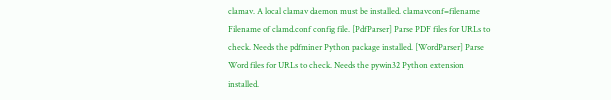clamav. A local clamav daemon must be installed. clamavconf=filename Filename of clamd.conf config file. [PdfParser] Parse PDF files for URLs to check. Needs the pdfminer Python package installed. [WordParser] Parse Word files for URLs to check. Needs the pywin32 Python extension installed.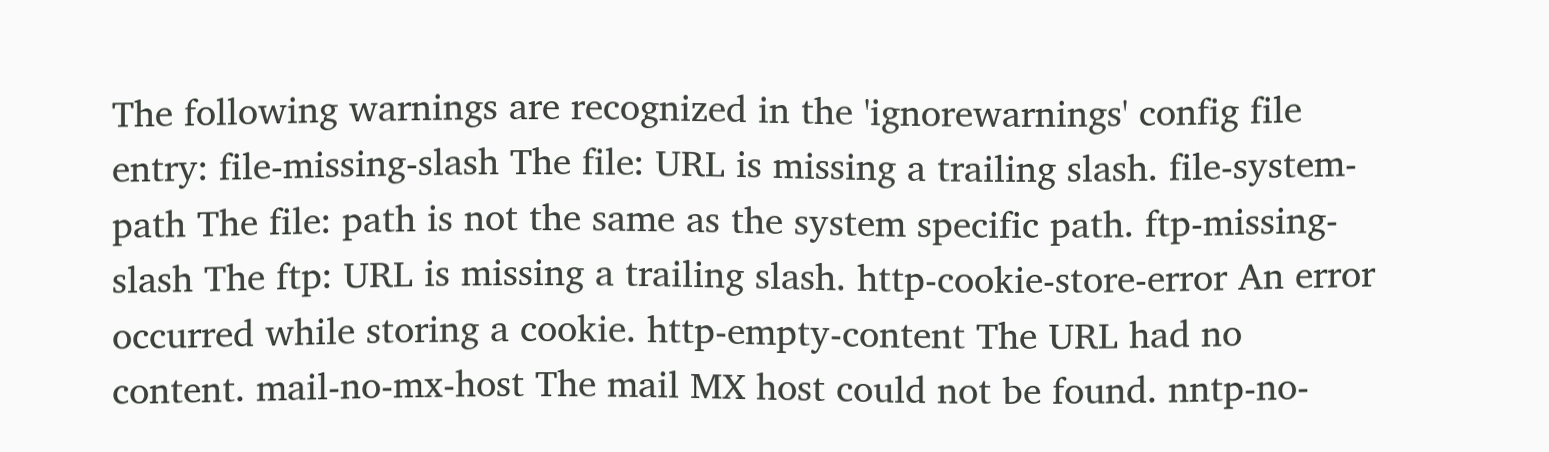The following warnings are recognized in the 'ignorewarnings' config file entry: file-missing-slash The file: URL is missing a trailing slash. file-system-path The file: path is not the same as the system specific path. ftp-missing-slash The ftp: URL is missing a trailing slash. http-cookie-store-error An error occurred while storing a cookie. http-empty-content The URL had no content. mail-no-mx-host The mail MX host could not be found. nntp-no-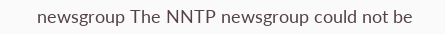newsgroup The NNTP newsgroup could not be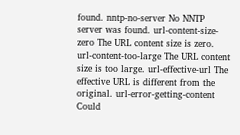found. nntp-no-server No NNTP server was found. url-content-size-zero The URL content size is zero. url-content-too-large The URL content size is too large. url-effective-url The effective URL is different from the original. url-error-getting-content Could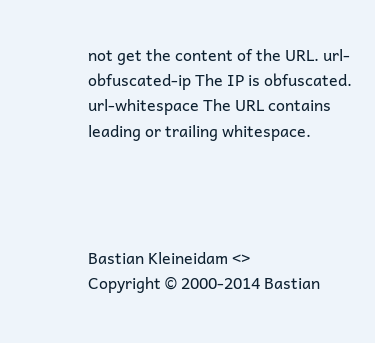not get the content of the URL. url-obfuscated-ip The IP is obfuscated. url-whitespace The URL contains leading or trailing whitespace.




Bastian Kleineidam <>
Copyright © 2000-2014 Bastian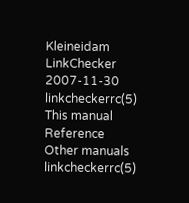Kleineidam
LinkChecker 2007-11-30 linkcheckerrc(5)
This manual Reference Other manuals
linkcheckerrc(5)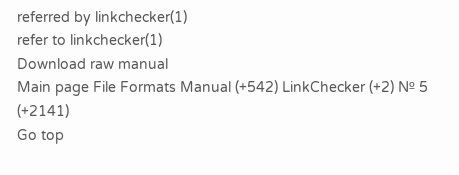referred by linkchecker(1)
refer to linkchecker(1)
Download raw manual
Main page File Formats Manual (+542) LinkChecker (+2) № 5 (+2141)
Go top